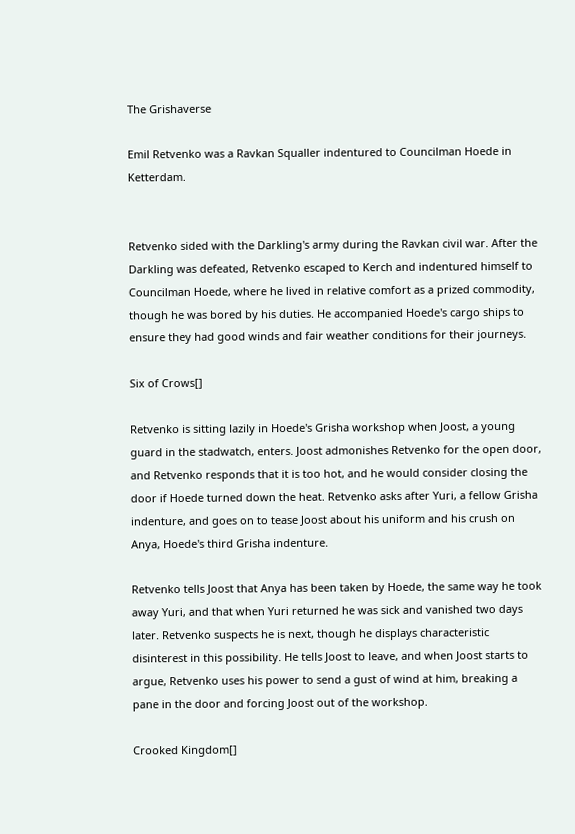The Grishaverse

Emil Retvenko was a Ravkan Squaller indentured to Councilman Hoede in Ketterdam.


Retvenko sided with the Darkling's army during the Ravkan civil war. After the Darkling was defeated, Retvenko escaped to Kerch and indentured himself to Councilman Hoede, where he lived in relative comfort as a prized commodity, though he was bored by his duties. He accompanied Hoede's cargo ships to ensure they had good winds and fair weather conditions for their journeys.

Six of Crows[]

Retvenko is sitting lazily in Hoede's Grisha workshop when Joost, a young guard in the stadwatch, enters. Joost admonishes Retvenko for the open door, and Retvenko responds that it is too hot, and he would consider closing the door if Hoede turned down the heat. Retvenko asks after Yuri, a fellow Grisha indenture, and goes on to tease Joost about his uniform and his crush on Anya, Hoede's third Grisha indenture.

Retvenko tells Joost that Anya has been taken by Hoede, the same way he took away Yuri, and that when Yuri returned he was sick and vanished two days later. Retvenko suspects he is next, though he displays characteristic disinterest in this possibility. He tells Joost to leave, and when Joost starts to argue, Retvenko uses his power to send a gust of wind at him, breaking a pane in the door and forcing Joost out of the workshop.

Crooked Kingdom[]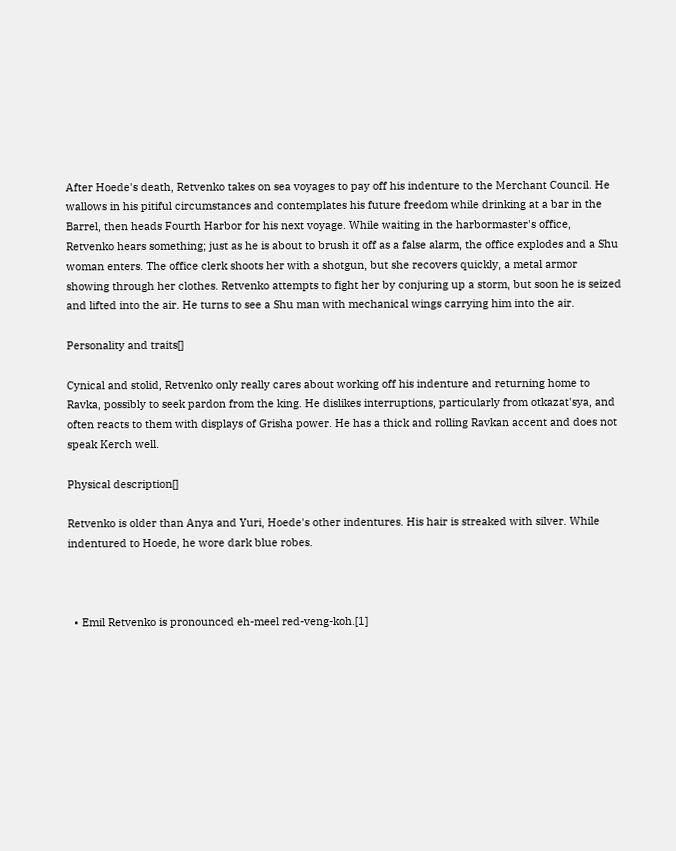After Hoede's death, Retvenko takes on sea voyages to pay off his indenture to the Merchant Council. He wallows in his pitiful circumstances and contemplates his future freedom while drinking at a bar in the Barrel, then heads Fourth Harbor for his next voyage. While waiting in the harbormaster's office, Retvenko hears something; just as he is about to brush it off as a false alarm, the office explodes and a Shu woman enters. The office clerk shoots her with a shotgun, but she recovers quickly, a metal armor showing through her clothes. Retvenko attempts to fight her by conjuring up a storm, but soon he is seized and lifted into the air. He turns to see a Shu man with mechanical wings carrying him into the air.

Personality and traits[]

Cynical and stolid, Retvenko only really cares about working off his indenture and returning home to Ravka, possibly to seek pardon from the king. He dislikes interruptions, particularly from otkazat'sya, and often reacts to them with displays of Grisha power. He has a thick and rolling Ravkan accent and does not speak Kerch well.

Physical description[]

Retvenko is older than Anya and Yuri, Hoede's other indentures. His hair is streaked with silver. While indentured to Hoede, he wore dark blue robes.



  • Emil Retvenko is pronounced eh-meel red-veng-koh.[1]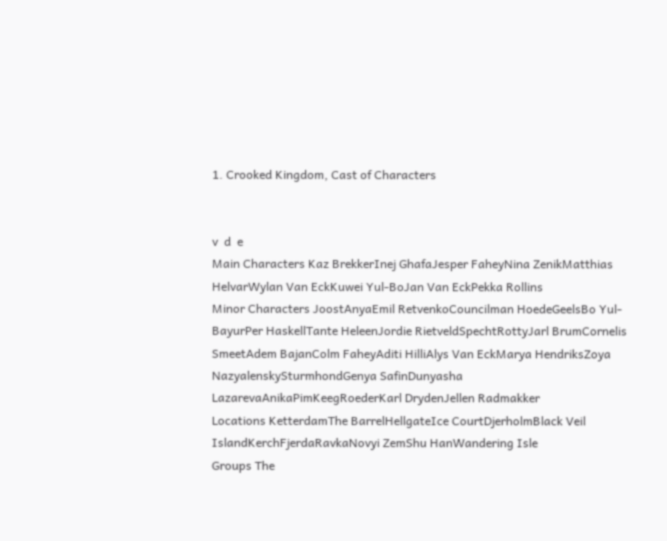1. Crooked Kingdom, Cast of Characters


v  d  e
Main Characters Kaz BrekkerInej GhafaJesper FaheyNina ZenikMatthias HelvarWylan Van EckKuwei Yul-BoJan Van EckPekka Rollins
Minor Characters JoostAnyaEmil RetvenkoCouncilman HoedeGeelsBo Yul-BayurPer HaskellTante HeleenJordie RietveldSpechtRottyJarl BrumCornelis SmeetAdem BajanColm FaheyAditi HilliAlys Van EckMarya HendriksZoya NazyalenskySturmhondGenya SafinDunyasha LazarevaAnikaPimKeegRoederKarl DrydenJellen Radmakker
Locations KetterdamThe BarrelHellgateIce CourtDjerholmBlack Veil IslandKerchFjerdaRavkaNovyi ZemShu HanWandering Isle
Groups The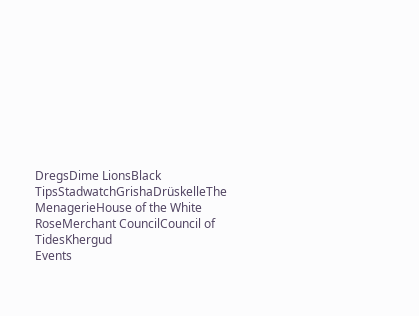DregsDime LionsBlack TipsStadwatchGrishaDrüskelleThe MenagerieHouse of the White RoseMerchant CouncilCouncil of TidesKhergud
Events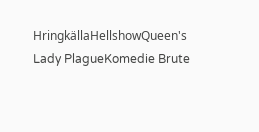HringkällaHellshowQueen's Lady PlagueKomedie Brute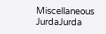Miscellaneous JurdaJurda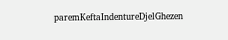paremKeftaIndentureDjelGhezen